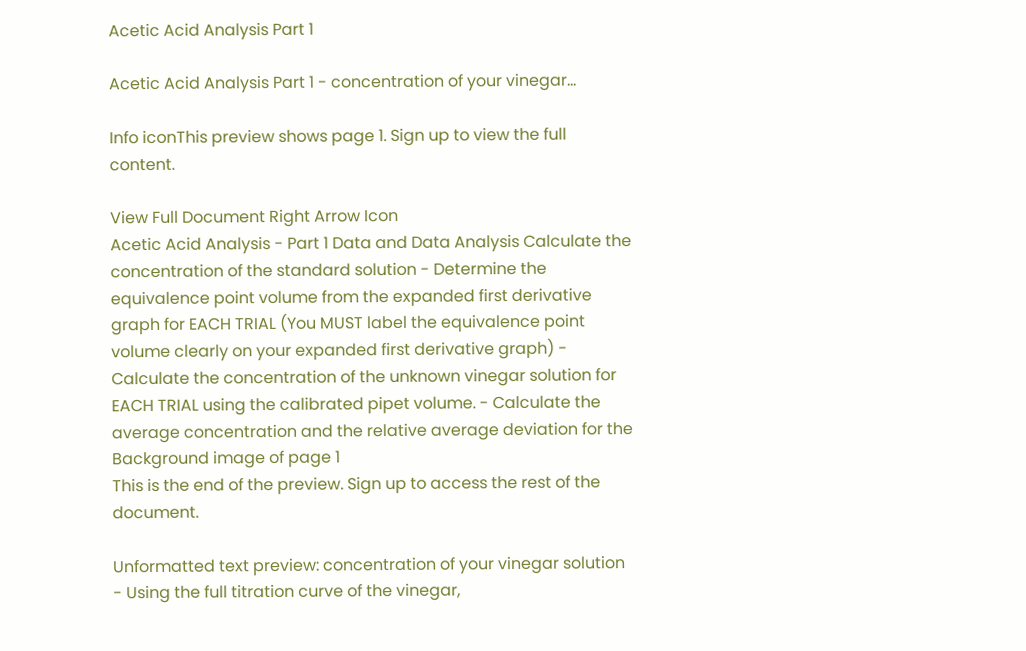Acetic Acid Analysis Part 1

Acetic Acid Analysis Part 1 - concentration of your vinegar...

Info iconThis preview shows page 1. Sign up to view the full content.

View Full Document Right Arrow Icon
Acetic Acid Analysis - Part 1 Data and Data Analysis Calculate the concentration of the standard solution - Determine the equivalence point volume from the expanded first derivative graph for EACH TRIAL (You MUST label the equivalence point volume clearly on your expanded first derivative graph) - Calculate the concentration of the unknown vinegar solution for EACH TRIAL using the calibrated pipet volume. - Calculate the average concentration and the relative average deviation for the
Background image of page 1
This is the end of the preview. Sign up to access the rest of the document.

Unformatted text preview: concentration of your vinegar solution - Using the full titration curve of the vinegar,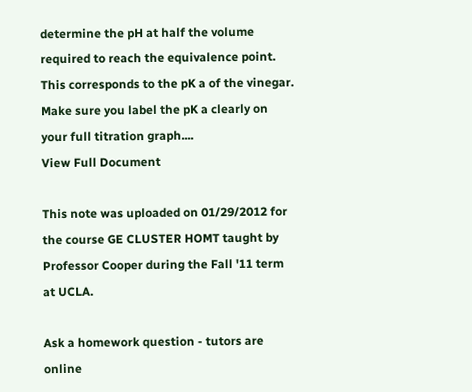determine the pH at half the volume required to reach the equivalence point. This corresponds to the pK a of the vinegar. Make sure you label the pK a clearly on your full titration graph....
View Full Document

This note was uploaded on 01/29/2012 for the course GE CLUSTER HOMT taught by Professor Cooper during the Fall '11 term at UCLA.

Ask a homework question - tutors are online